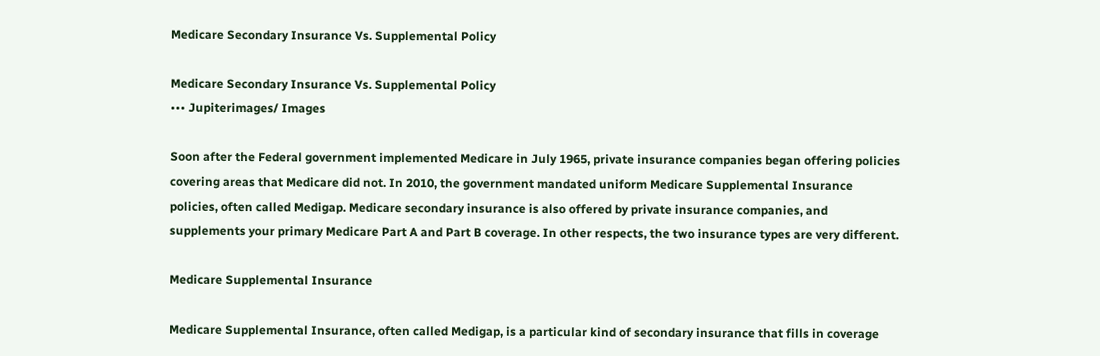Medicare Secondary Insurance Vs. Supplemental Policy

Medicare Secondary Insurance Vs. Supplemental Policy
••• Jupiterimages/ Images

Soon after the Federal government implemented Medicare in July 1965, private insurance companies began offering policies covering areas that Medicare did not. In 2010, the government mandated uniform Medicare Supplemental Insurance policies, often called Medigap. Medicare secondary insurance is also offered by private insurance companies, and supplements your primary Medicare Part A and Part B coverage. In other respects, the two insurance types are very different.

Medicare Supplemental Insurance

Medicare Supplemental Insurance, often called Medigap, is a particular kind of secondary insurance that fills in coverage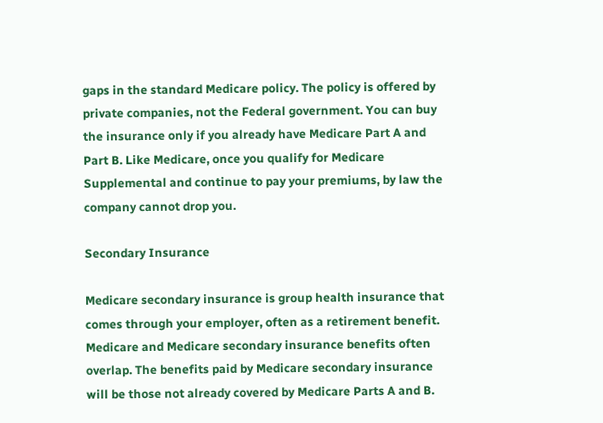gaps in the standard Medicare policy. The policy is offered by private companies, not the Federal government. You can buy the insurance only if you already have Medicare Part A and Part B. Like Medicare, once you qualify for Medicare Supplemental and continue to pay your premiums, by law the company cannot drop you.

Secondary Insurance

Medicare secondary insurance is group health insurance that comes through your employer, often as a retirement benefit. Medicare and Medicare secondary insurance benefits often overlap. The benefits paid by Medicare secondary insurance will be those not already covered by Medicare Parts A and B.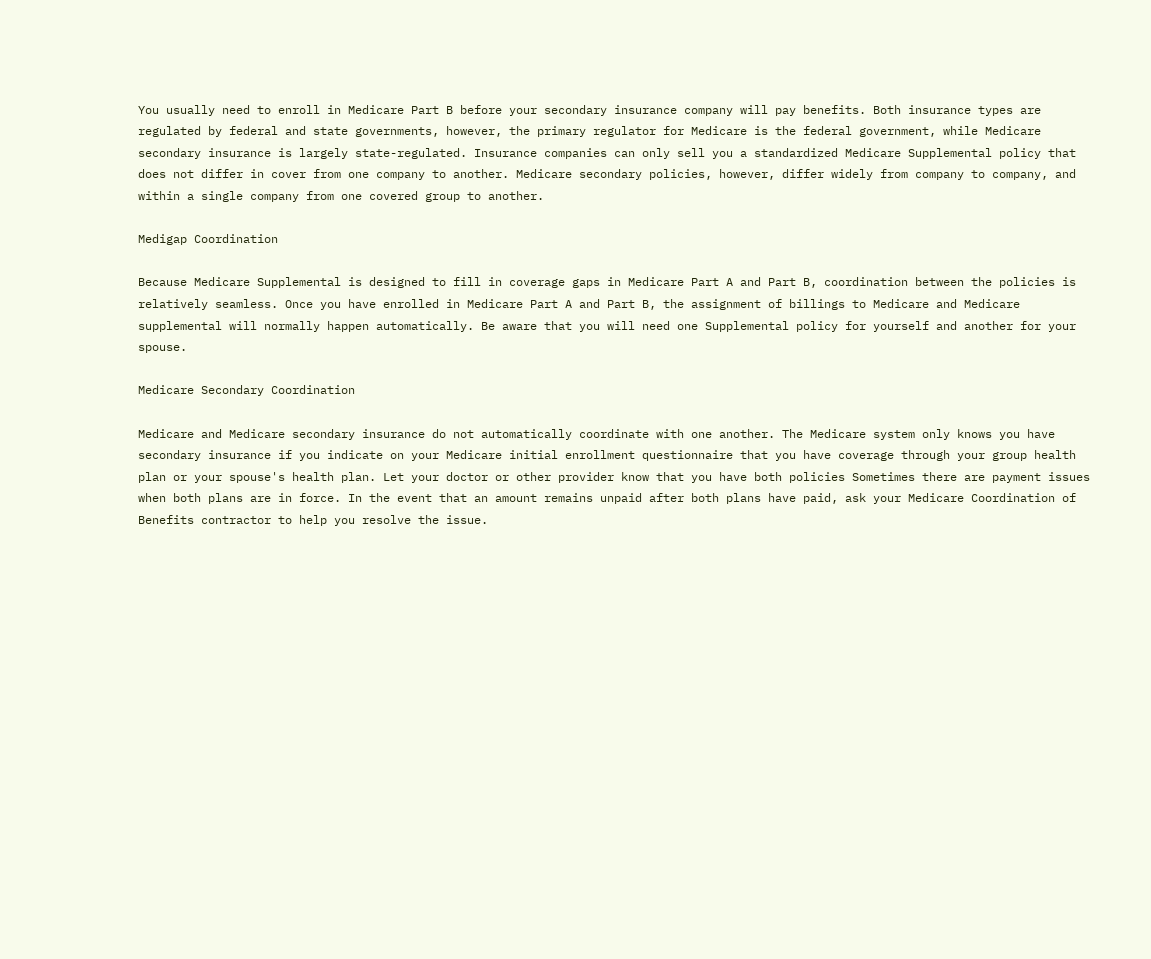You usually need to enroll in Medicare Part B before your secondary insurance company will pay benefits. Both insurance types are regulated by federal and state governments, however, the primary regulator for Medicare is the federal government, while Medicare secondary insurance is largely state-regulated. Insurance companies can only sell you a standardized Medicare Supplemental policy that does not differ in cover from one company to another. Medicare secondary policies, however, differ widely from company to company, and within a single company from one covered group to another.

Medigap Coordination

Because Medicare Supplemental is designed to fill in coverage gaps in Medicare Part A and Part B, coordination between the policies is relatively seamless. Once you have enrolled in Medicare Part A and Part B, the assignment of billings to Medicare and Medicare supplemental will normally happen automatically. Be aware that you will need one Supplemental policy for yourself and another for your spouse.

Medicare Secondary Coordination

Medicare and Medicare secondary insurance do not automatically coordinate with one another. The Medicare system only knows you have secondary insurance if you indicate on your Medicare initial enrollment questionnaire that you have coverage through your group health plan or your spouse's health plan. Let your doctor or other provider know that you have both policies Sometimes there are payment issues when both plans are in force. In the event that an amount remains unpaid after both plans have paid, ask your Medicare Coordination of Benefits contractor to help you resolve the issue.